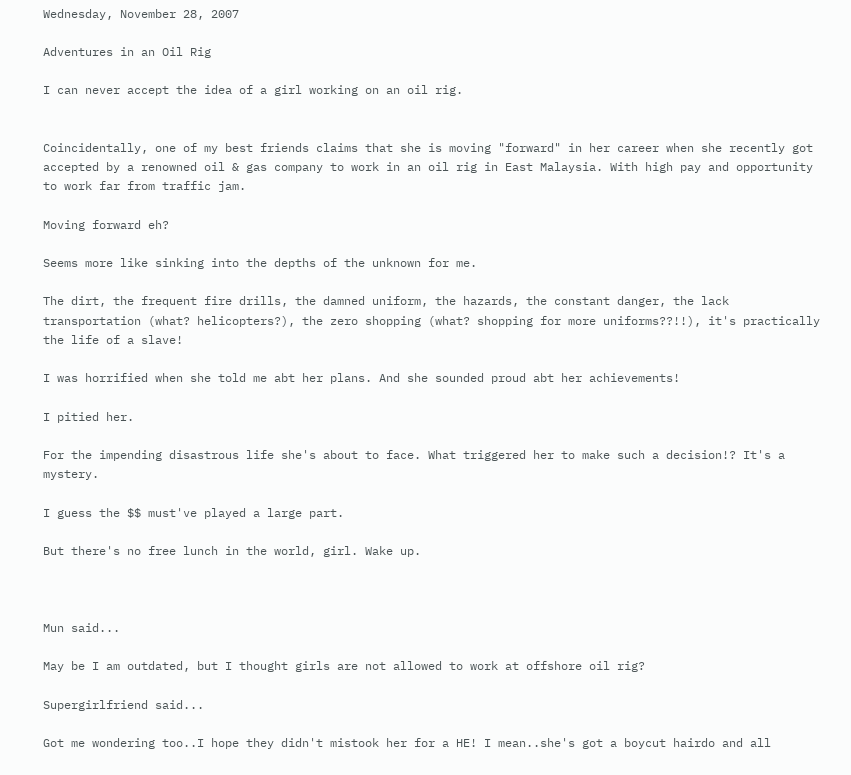Wednesday, November 28, 2007

Adventures in an Oil Rig

I can never accept the idea of a girl working on an oil rig.


Coincidentally, one of my best friends claims that she is moving "forward" in her career when she recently got accepted by a renowned oil & gas company to work in an oil rig in East Malaysia. With high pay and opportunity to work far from traffic jam.

Moving forward eh?

Seems more like sinking into the depths of the unknown for me.

The dirt, the frequent fire drills, the damned uniform, the hazards, the constant danger, the lack transportation (what? helicopters?), the zero shopping (what? shopping for more uniforms??!!), it's practically the life of a slave!

I was horrified when she told me abt her plans. And she sounded proud abt her achievements!

I pitied her.

For the impending disastrous life she's about to face. What triggered her to make such a decision!? It's a mystery.

I guess the $$ must've played a large part.

But there's no free lunch in the world, girl. Wake up.



Mun said...

May be I am outdated, but I thought girls are not allowed to work at offshore oil rig?

Supergirlfriend said...

Got me wondering too..I hope they didn't mistook her for a HE! I mean..she's got a boycut hairdo and all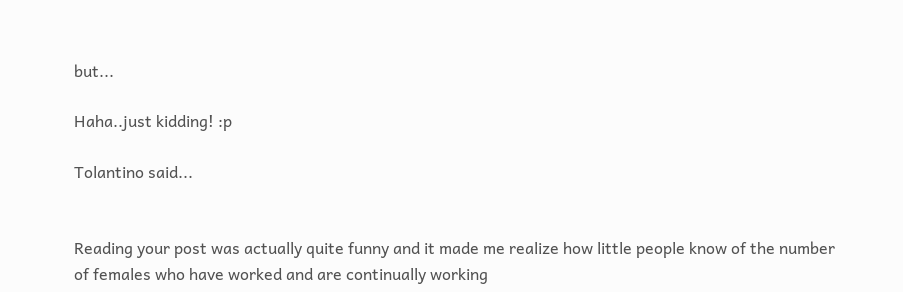but...

Haha..just kidding! :p

Tolantino said...


Reading your post was actually quite funny and it made me realize how little people know of the number of females who have worked and are continually working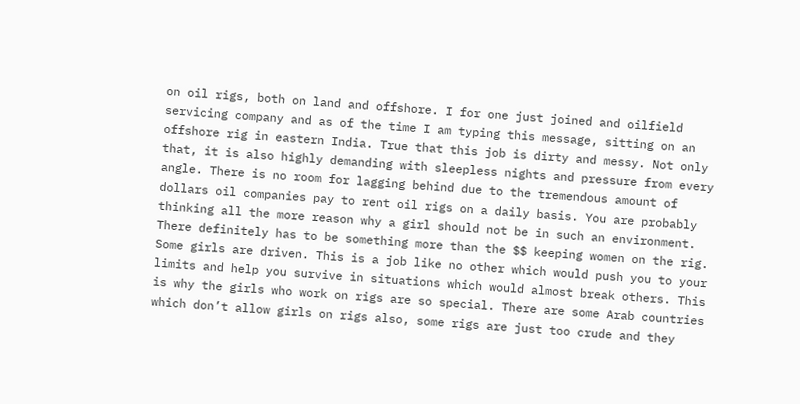on oil rigs, both on land and offshore. I for one just joined and oilfield servicing company and as of the time I am typing this message, sitting on an offshore rig in eastern India. True that this job is dirty and messy. Not only that, it is also highly demanding with sleepless nights and pressure from every angle. There is no room for lagging behind due to the tremendous amount of dollars oil companies pay to rent oil rigs on a daily basis. You are probably thinking all the more reason why a girl should not be in such an environment. There definitely has to be something more than the $$ keeping women on the rig. Some girls are driven. This is a job like no other which would push you to your limits and help you survive in situations which would almost break others. This is why the girls who work on rigs are so special. There are some Arab countries which don’t allow girls on rigs also, some rigs are just too crude and they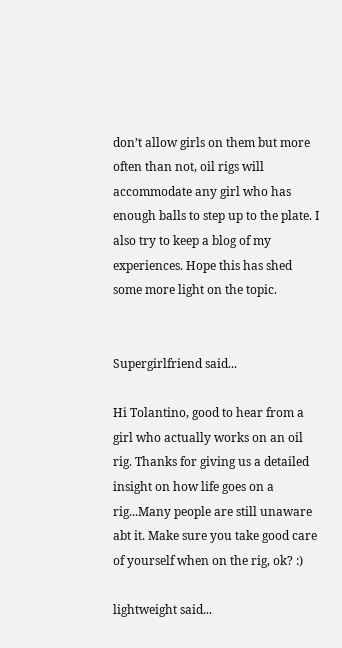don’t allow girls on them but more often than not, oil rigs will accommodate any girl who has enough balls to step up to the plate. I also try to keep a blog of my experiences. Hope this has shed some more light on the topic.


Supergirlfriend said...

Hi Tolantino, good to hear from a girl who actually works on an oil rig. Thanks for giving us a detailed insight on how life goes on a rig...Many people are still unaware abt it. Make sure you take good care of yourself when on the rig, ok? :)

lightweight said...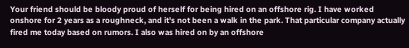Your friend should be bloody proud of herself for being hired on an offshore rig. I have worked onshore for 2 years as a roughneck, and it's not been a walk in the park. That particular company actually fired me today based on rumors. I also was hired on by an offshore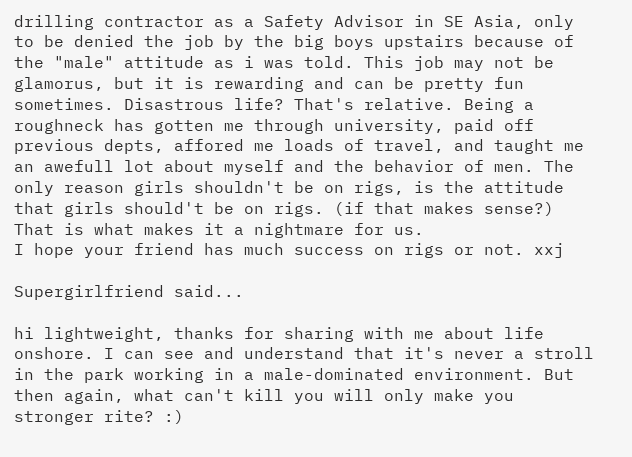drilling contractor as a Safety Advisor in SE Asia, only to be denied the job by the big boys upstairs because of the "male" attitude as i was told. This job may not be glamorus, but it is rewarding and can be pretty fun sometimes. Disastrous life? That's relative. Being a roughneck has gotten me through university, paid off previous depts, affored me loads of travel, and taught me an awefull lot about myself and the behavior of men. The only reason girls shouldn't be on rigs, is the attitude that girls should't be on rigs. (if that makes sense?) That is what makes it a nightmare for us.
I hope your friend has much success on rigs or not. xxj

Supergirlfriend said...

hi lightweight, thanks for sharing with me about life onshore. I can see and understand that it's never a stroll in the park working in a male-dominated environment. But then again, what can't kill you will only make you stronger rite? :)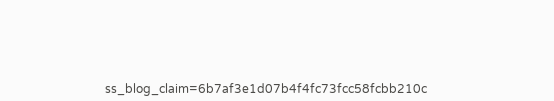ss_blog_claim=6b7af3e1d07b4f4fc73fcc58fcbb210c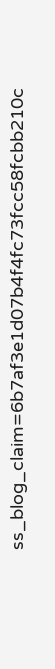ss_blog_claim=6b7af3e1d07b4f4fc73fcc58fcbb210c